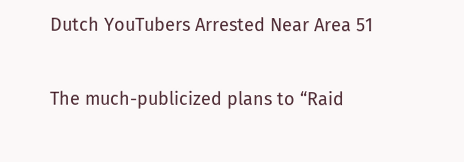Dutch YouTubers Arrested Near Area 51

The much-publicized plans to “Raid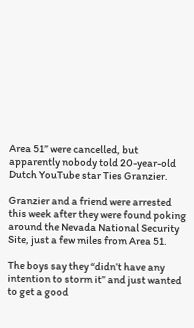Area 51” were cancelled, but apparently nobody told 20-year-old Dutch YouTube star Ties Granzier.

Granzier and a friend were arrested this week after they were found poking around the Nevada National Security Site, just a few miles from Area 51.

The boys say they “didn’t have any intention to storm it” and just wanted to get a good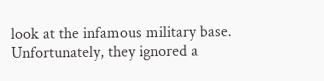look at the infamous military base. Unfortunately, they ignored a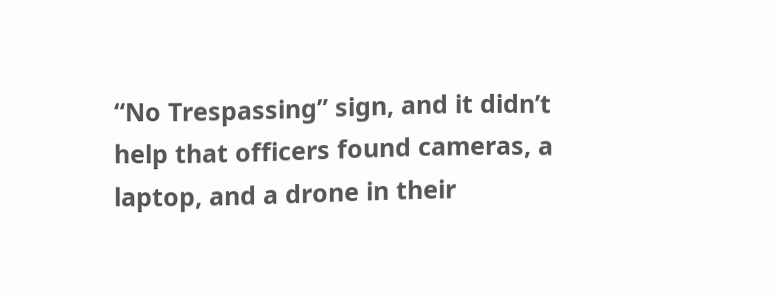“No Trespassing” sign, and it didn’t help that officers found cameras, a laptop, and a drone in their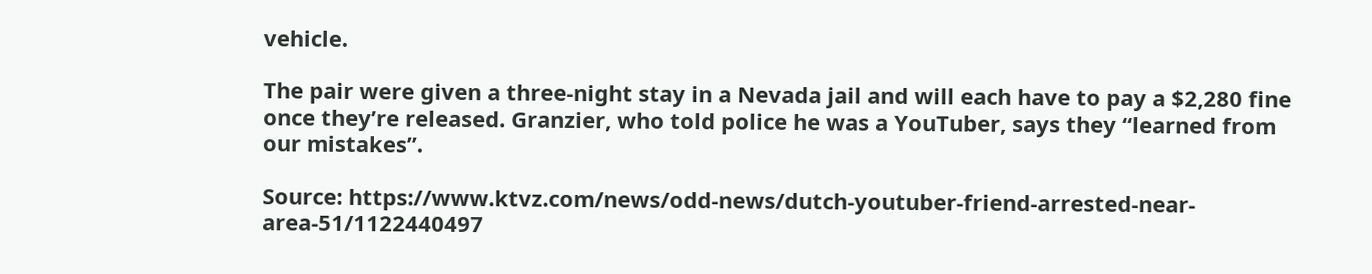vehicle.

The pair were given a three-night stay in a Nevada jail and will each have to pay a $2,280 fine once they’re released. Granzier, who told police he was a YouTuber, says they “learned from our mistakes”.

Source: https://www.ktvz.com/news/odd-news/dutch-youtuber-friend-arrested-near-area-51/1122440497